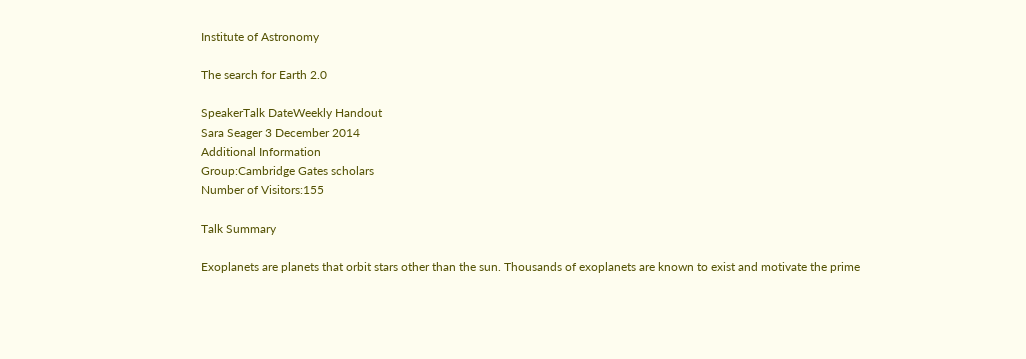Institute of Astronomy

The search for Earth 2.0

SpeakerTalk DateWeekly Handout
Sara Seager 3 December 2014
Additional Information
Group:Cambridge Gates scholars
Number of Visitors:155

Talk Summary

Exoplanets are planets that orbit stars other than the sun. Thousands of exoplanets are known to exist and motivate the prime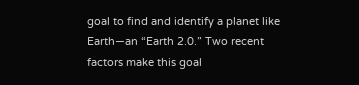goal to find and identify a planet like Earth—an “Earth 2.0.” Two recent factors make this goal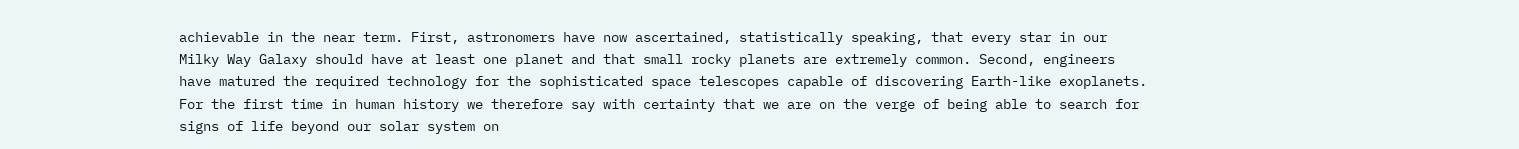achievable in the near term. First, astronomers have now ascertained, statistically speaking, that every star in our Milky Way Galaxy should have at least one planet and that small rocky planets are extremely common. Second, engineers have matured the required technology for the sophisticated space telescopes capable of discovering Earth-like exoplanets. For the first time in human history we therefore say with certainty that we are on the verge of being able to search for signs of life beyond our solar system on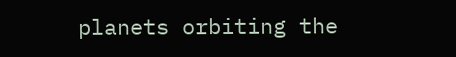planets orbiting the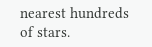nearest hundreds of stars.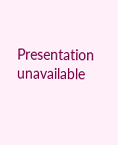Presentation unavailable